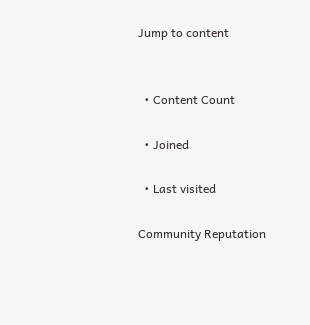Jump to content


  • Content Count

  • Joined

  • Last visited

Community Reputation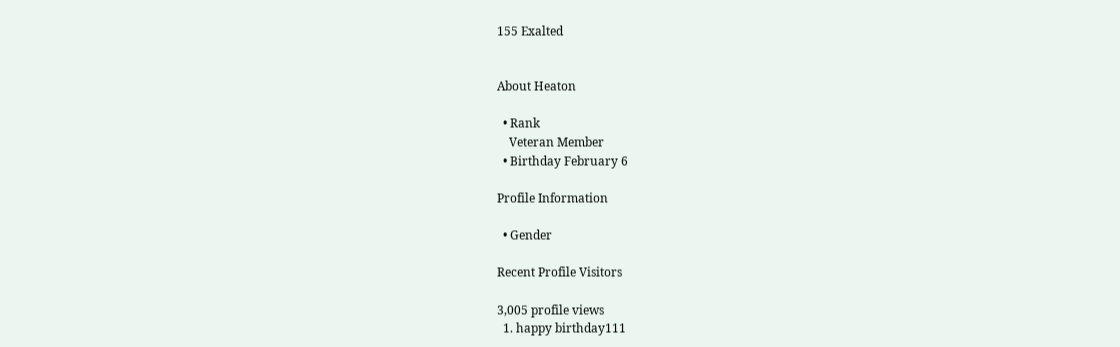155 Exalted


About Heaton

  • Rank
    Veteran Member
  • Birthday February 6

Profile Information

  • Gender

Recent Profile Visitors

3,005 profile views
  1. happy birthday111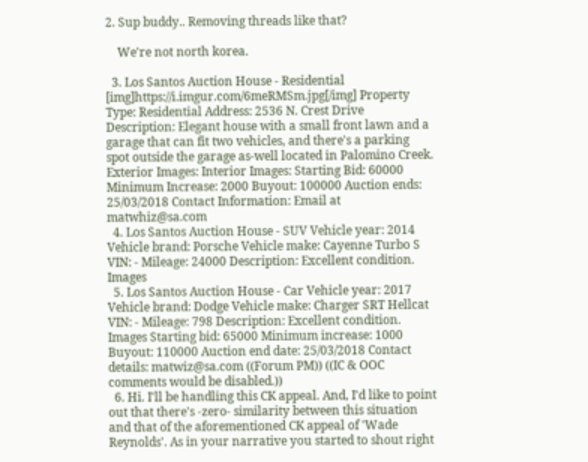2. Sup buddy.. Removing threads like that?

    We're not north korea.

  3. Los Santos Auction House - Residential [img]https://i.imgur.com/6meRMSm.jpg[/img] Property Type: Residential Address: 2536 N. Crest Drive Description: Elegant house with a small front lawn and a garage that can fit two vehicles, and there's a parking spot outside the garage as-well located in Palomino Creek. Exterior Images: Interior Images: Starting Bid: 60000 Minimum Increase: 2000 Buyout: 100000 Auction ends: 25/03/2018 Contact Information: Email at matwhiz@sa.com
  4. Los Santos Auction House - SUV Vehicle year: 2014 Vehicle brand: Porsche Vehicle make: Cayenne Turbo S VIN: - Mileage: 24000 Description: Excellent condition. Images
  5. Los Santos Auction House - Car Vehicle year: 2017 Vehicle brand: Dodge Vehicle make: Charger SRT Hellcat VIN: - Mileage: 798 Description: Excellent condition. Images Starting bid: 65000 Minimum increase: 1000 Buyout: 110000 Auction end date: 25/03/2018 Contact details: matwiz@sa.com ((Forum PM)) ((IC & OOC comments would be disabled.))
  6. Hi. I'll be handling this CK appeal. And, I'd like to point out that there's -zero- similarity between this situation and that of the aforementioned CK appeal of 'Wade Reynolds'. As in your narrative you started to shout right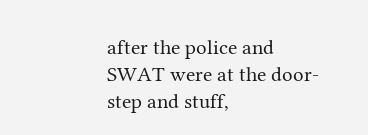after the police and SWAT were at the door-step and stuff,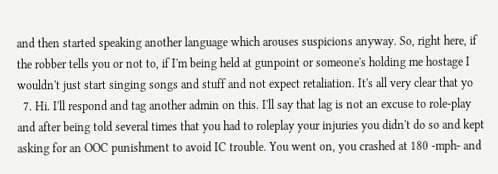and then started speaking another language which arouses suspicions anyway. So, right here, if the robber tells you or not to, if I'm being held at gunpoint or someone's holding me hostage I wouldn't just start singing songs and stuff and not expect retaliation. It's all very clear that yo
  7. Hi. I'll respond and tag another admin on this. I'll say that lag is not an excuse to role-play and after being told several times that you had to roleplay your injuries you didn't do so and kept asking for an OOC punishment to avoid IC trouble. You went on, you crashed at 180 -mph- and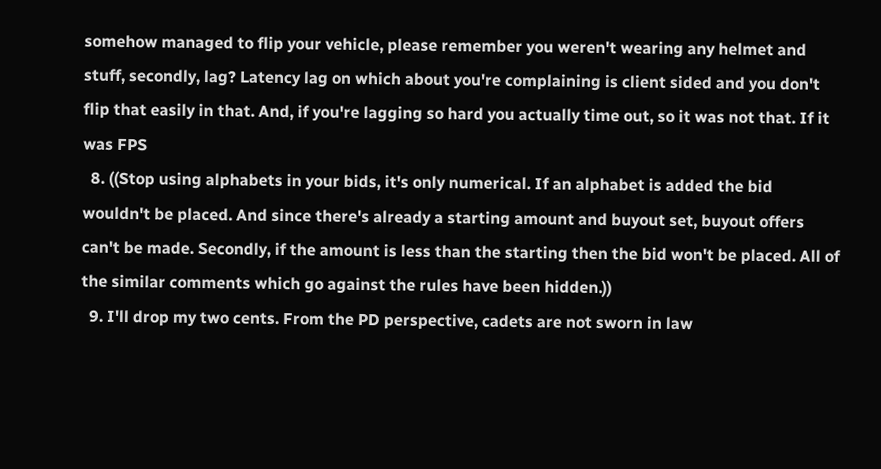somehow managed to flip your vehicle, please remember you weren't wearing any helmet and stuff, secondly, lag? Latency lag on which about you're complaining is client sided and you don't flip that easily in that. And, if you're lagging so hard you actually time out, so it was not that. If it was FPS
  8. ((Stop using alphabets in your bids, it's only numerical. If an alphabet is added the bid wouldn't be placed. And since there's already a starting amount and buyout set, buyout offers can't be made. Secondly, if the amount is less than the starting then the bid won't be placed. All of the similar comments which go against the rules have been hidden.))
  9. I'll drop my two cents. From the PD perspective, cadets are not sworn in law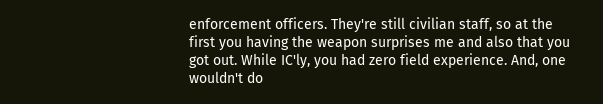enforcement officers. They're still civilian staff, so at the first you having the weapon surprises me and also that you got out. While IC'ly, you had zero field experience. And, one wouldn't do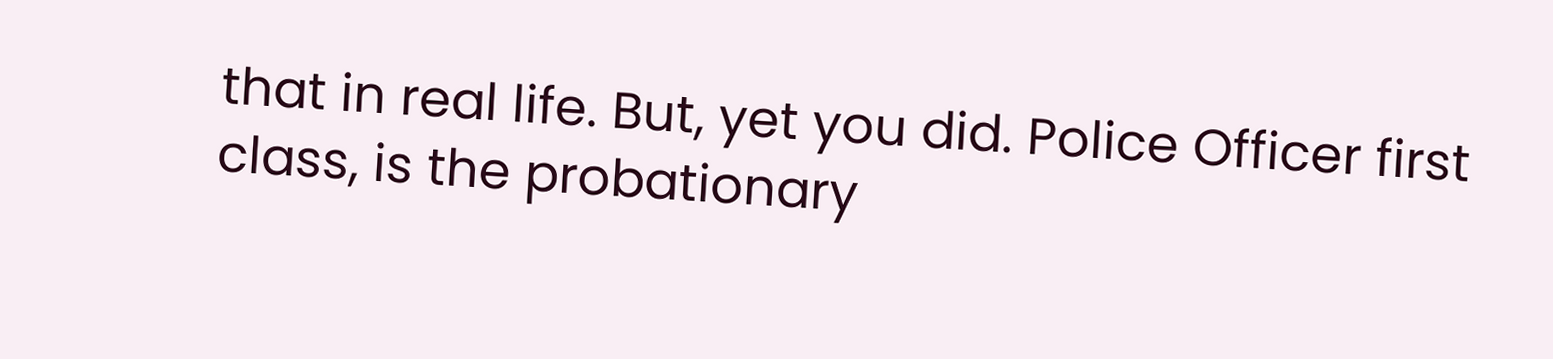that in real life. But, yet you did. Police Officer first class, is the probationary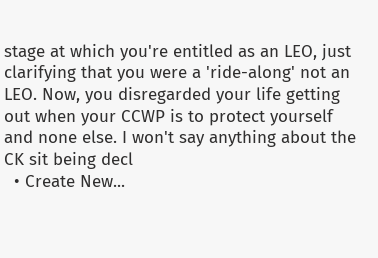stage at which you're entitled as an LEO, just clarifying that you were a 'ride-along' not an LEO. Now, you disregarded your life getting out when your CCWP is to protect yourself and none else. I won't say anything about the CK sit being decl
  • Create New...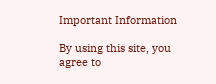Important Information

By using this site, you agree to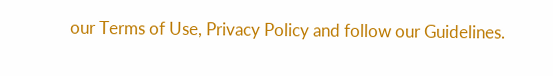our Terms of Use, Privacy Policy and follow our Guidelines.